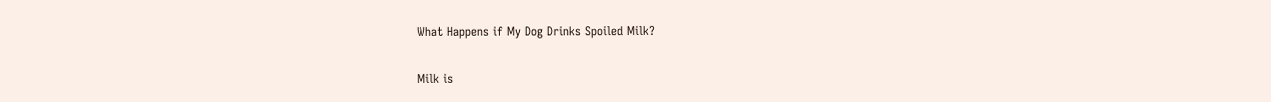What Happens if My Dog Drinks Spoiled Milk?

Milk is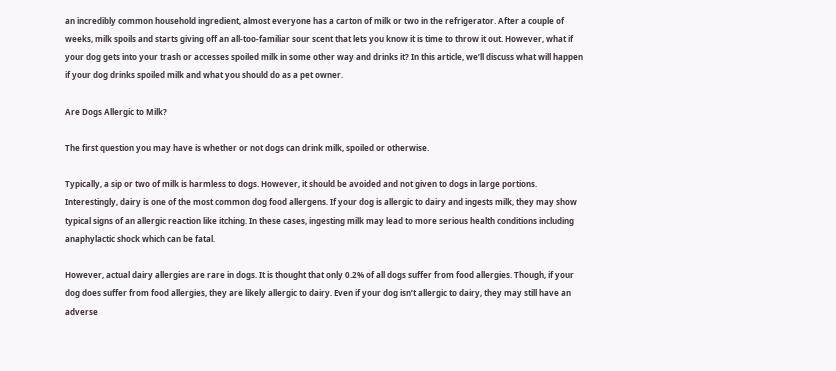an incredibly common household ingredient, almost everyone has a carton of milk or two in the refrigerator. After a couple of weeks, milk spoils and starts giving off an all-too-familiar sour scent that lets you know it is time to throw it out. However, what if your dog gets into your trash or accesses spoiled milk in some other way and drinks it? In this article, we’ll discuss what will happen if your dog drinks spoiled milk and what you should do as a pet owner.

Are Dogs Allergic to Milk?

The first question you may have is whether or not dogs can drink milk, spoiled or otherwise.

Typically, a sip or two of milk is harmless to dogs. However, it should be avoided and not given to dogs in large portions. Interestingly, dairy is one of the most common dog food allergens. If your dog is allergic to dairy and ingests milk, they may show typical signs of an allergic reaction like itching. In these cases, ingesting milk may lead to more serious health conditions including anaphylactic shock which can be fatal.

However, actual dairy allergies are rare in dogs. It is thought that only 0.2% of all dogs suffer from food allergies. Though, if your dog does suffer from food allergies, they are likely allergic to dairy. Even if your dog isn’t allergic to dairy, they may still have an adverse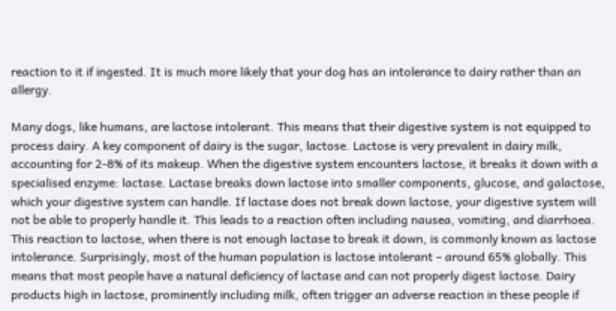reaction to it if ingested. It is much more likely that your dog has an intolerance to dairy rather than an allergy.

Many dogs, like humans, are lactose intolerant. This means that their digestive system is not equipped to process dairy. A key component of dairy is the sugar, lactose. Lactose is very prevalent in dairy milk, accounting for 2-8% of its makeup. When the digestive system encounters lactose, it breaks it down with a specialised enzyme: lactase. Lactase breaks down lactose into smaller components, glucose, and galactose, which your digestive system can handle. If lactase does not break down lactose, your digestive system will not be able to properly handle it. This leads to a reaction often including nausea, vomiting, and diarrhoea. This reaction to lactose, when there is not enough lactase to break it down, is commonly known as lactose intolerance. Surprisingly, most of the human population is lactose intolerant – around 65% globally. This means that most people have a natural deficiency of lactase and can not properly digest lactose. Dairy products high in lactose, prominently including milk, often trigger an adverse reaction in these people if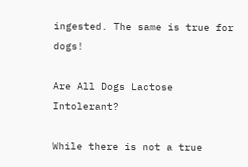ingested. The same is true for dogs!

Are All Dogs Lactose Intolerant?

While there is not a true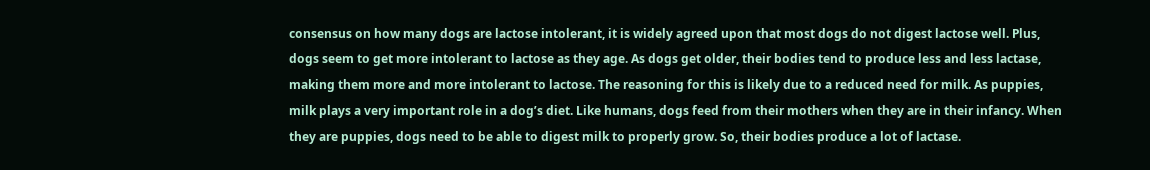consensus on how many dogs are lactose intolerant, it is widely agreed upon that most dogs do not digest lactose well. Plus, dogs seem to get more intolerant to lactose as they age. As dogs get older, their bodies tend to produce less and less lactase, making them more and more intolerant to lactose. The reasoning for this is likely due to a reduced need for milk. As puppies, milk plays a very important role in a dog’s diet. Like humans, dogs feed from their mothers when they are in their infancy. When they are puppies, dogs need to be able to digest milk to properly grow. So, their bodies produce a lot of lactase.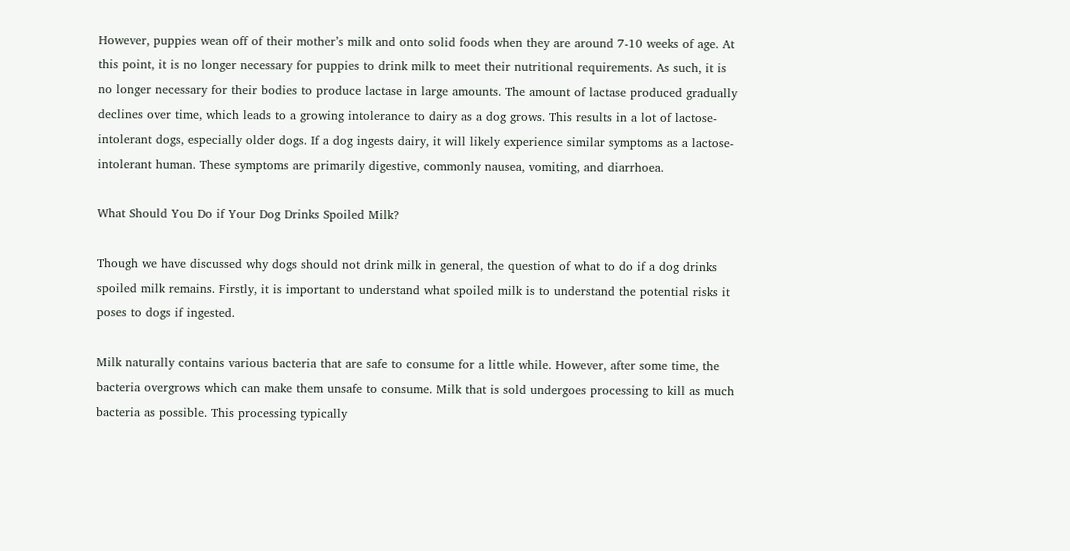However, puppies wean off of their mother’s milk and onto solid foods when they are around 7-10 weeks of age. At this point, it is no longer necessary for puppies to drink milk to meet their nutritional requirements. As such, it is no longer necessary for their bodies to produce lactase in large amounts. The amount of lactase produced gradually declines over time, which leads to a growing intolerance to dairy as a dog grows. This results in a lot of lactose-intolerant dogs, especially older dogs. If a dog ingests dairy, it will likely experience similar symptoms as a lactose-intolerant human. These symptoms are primarily digestive, commonly nausea, vomiting, and diarrhoea.

What Should You Do if Your Dog Drinks Spoiled Milk?

Though we have discussed why dogs should not drink milk in general, the question of what to do if a dog drinks spoiled milk remains. Firstly, it is important to understand what spoiled milk is to understand the potential risks it poses to dogs if ingested.

Milk naturally contains various bacteria that are safe to consume for a little while. However, after some time, the bacteria overgrows which can make them unsafe to consume. Milk that is sold undergoes processing to kill as much bacteria as possible. This processing typically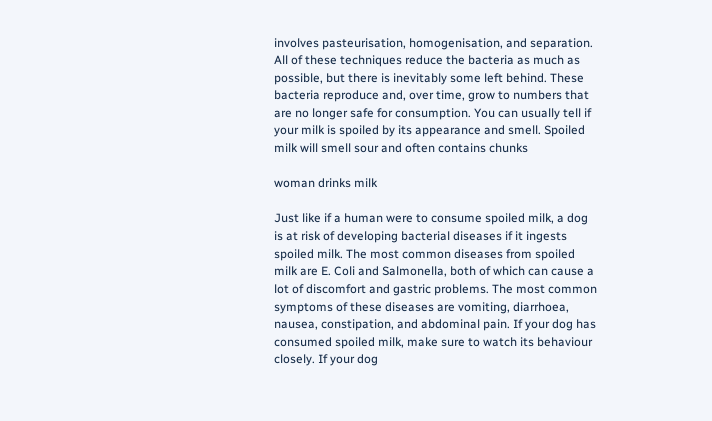involves pasteurisation, homogenisation, and separation. All of these techniques reduce the bacteria as much as possible, but there is inevitably some left behind. These bacteria reproduce and, over time, grow to numbers that are no longer safe for consumption. You can usually tell if your milk is spoiled by its appearance and smell. Spoiled milk will smell sour and often contains chunks

woman drinks milk

Just like if a human were to consume spoiled milk, a dog is at risk of developing bacterial diseases if it ingests spoiled milk. The most common diseases from spoiled milk are E. Coli and Salmonella, both of which can cause a lot of discomfort and gastric problems. The most common symptoms of these diseases are vomiting, diarrhoea, nausea, constipation, and abdominal pain. If your dog has consumed spoiled milk, make sure to watch its behaviour closely. If your dog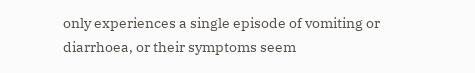only experiences a single episode of vomiting or diarrhoea, or their symptoms seem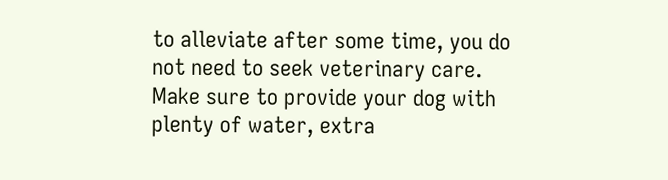to alleviate after some time, you do not need to seek veterinary care. Make sure to provide your dog with plenty of water, extra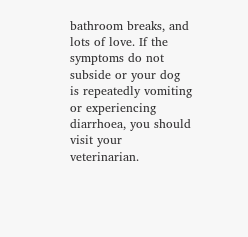bathroom breaks, and lots of love. If the symptoms do not subside or your dog is repeatedly vomiting or experiencing diarrhoea, you should visit your veterinarian.